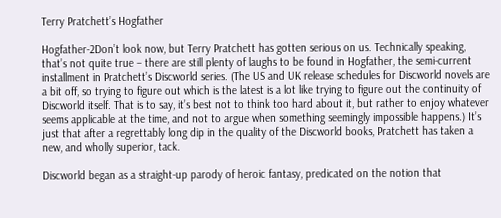Terry Pratchett’s Hogfather

Hogfather-2Don’t look now, but Terry Pratchett has gotten serious on us. Technically speaking, that’s not quite true – there are still plenty of laughs to be found in Hogfather, the semi-current installment in Pratchett’s Discworld series. (The US and UK release schedules for Discworld novels are a bit off, so trying to figure out which is the latest is a lot like trying to figure out the continuity of Discworld itself. That is to say, it’s best not to think too hard about it, but rather to enjoy whatever seems applicable at the time, and not to argue when something seemingly impossible happens.) It’s just that after a regrettably long dip in the quality of the Discworld books, Pratchett has taken a new, and wholly superior, tack.

Discworld began as a straight-up parody of heroic fantasy, predicated on the notion that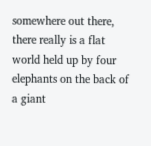somewhere out there, there really is a flat world held up by four elephants on the back of a giant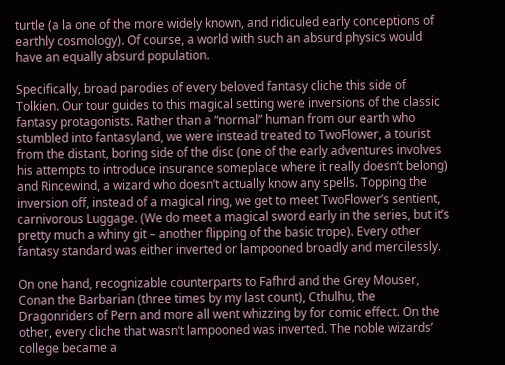turtle (a la one of the more widely known, and ridiculed early conceptions of earthly cosmology). Of course, a world with such an absurd physics would have an equally absurd population.

Specifically, broad parodies of every beloved fantasy cliche this side of Tolkien. Our tour guides to this magical setting were inversions of the classic fantasy protagonists. Rather than a “normal” human from our earth who stumbled into fantasyland, we were instead treated to TwoFlower, a tourist from the distant, boring side of the disc (one of the early adventures involves his attempts to introduce insurance someplace where it really doesn’t belong) and Rincewind, a wizard who doesn’t actually know any spells. Topping the inversion off, instead of a magical ring, we get to meet TwoFlower’s sentient, carnivorous Luggage. (We do meet a magical sword early in the series, but it’s pretty much a whiny git – another flipping of the basic trope). Every other fantasy standard was either inverted or lampooned broadly and mercilessly.

On one hand, recognizable counterparts to Fafhrd and the Grey Mouser, Conan the Barbarian (three times by my last count), Cthulhu, the Dragonriders of Pern and more all went whizzing by for comic effect. On the other, every cliche that wasn’t lampooned was inverted. The noble wizards’ college became a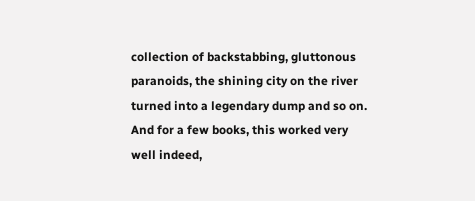collection of backstabbing, gluttonous paranoids, the shining city on the river turned into a legendary dump and so on. And for a few books, this worked very well indeed,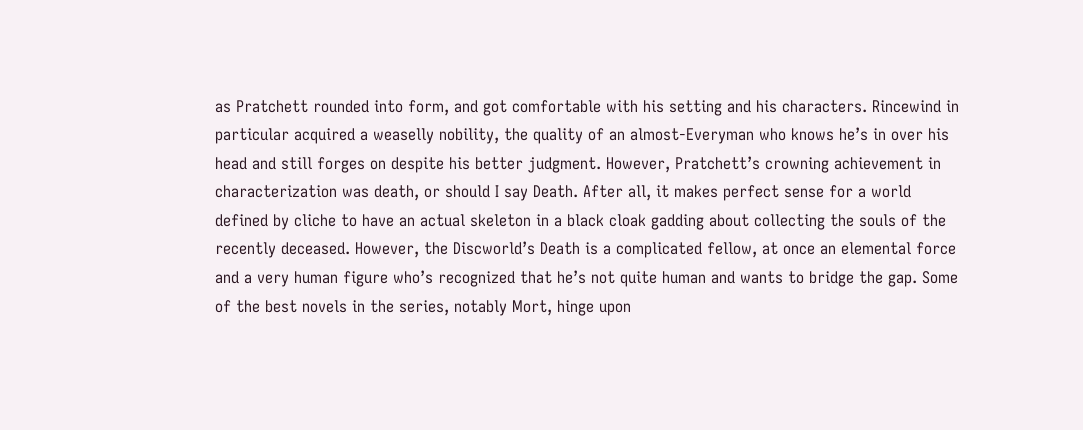as Pratchett rounded into form, and got comfortable with his setting and his characters. Rincewind in particular acquired a weaselly nobility, the quality of an almost-Everyman who knows he’s in over his head and still forges on despite his better judgment. However, Pratchett’s crowning achievement in characterization was death, or should I say Death. After all, it makes perfect sense for a world defined by cliche to have an actual skeleton in a black cloak gadding about collecting the souls of the recently deceased. However, the Discworld’s Death is a complicated fellow, at once an elemental force and a very human figure who’s recognized that he’s not quite human and wants to bridge the gap. Some of the best novels in the series, notably Mort, hinge upon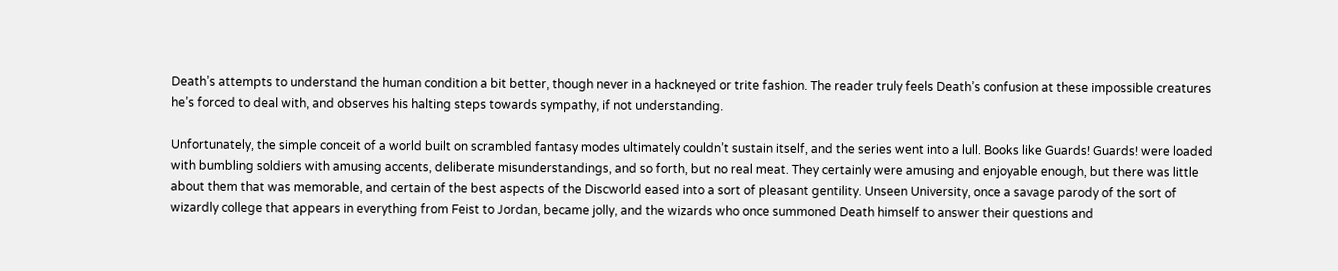Death’s attempts to understand the human condition a bit better, though never in a hackneyed or trite fashion. The reader truly feels Death’s confusion at these impossible creatures he’s forced to deal with, and observes his halting steps towards sympathy, if not understanding.

Unfortunately, the simple conceit of a world built on scrambled fantasy modes ultimately couldn’t sustain itself, and the series went into a lull. Books like Guards! Guards! were loaded with bumbling soldiers with amusing accents, deliberate misunderstandings, and so forth, but no real meat. They certainly were amusing and enjoyable enough, but there was little about them that was memorable, and certain of the best aspects of the Discworld eased into a sort of pleasant gentility. Unseen University, once a savage parody of the sort of wizardly college that appears in everything from Feist to Jordan, became jolly, and the wizards who once summoned Death himself to answer their questions and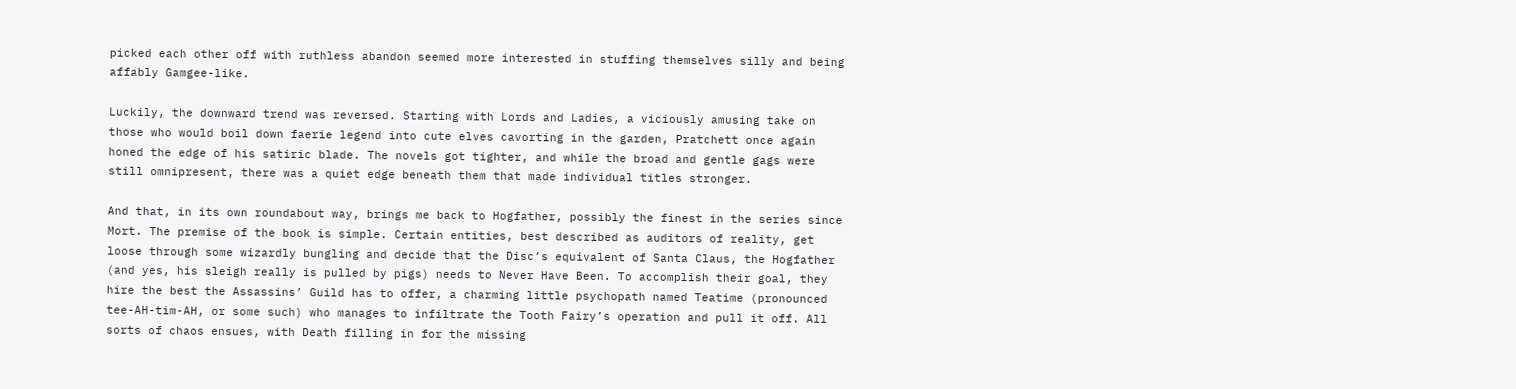picked each other off with ruthless abandon seemed more interested in stuffing themselves silly and being affably Gamgee-like.

Luckily, the downward trend was reversed. Starting with Lords and Ladies, a viciously amusing take on those who would boil down faerie legend into cute elves cavorting in the garden, Pratchett once again honed the edge of his satiric blade. The novels got tighter, and while the broad and gentle gags were still omnipresent, there was a quiet edge beneath them that made individual titles stronger.

And that, in its own roundabout way, brings me back to Hogfather, possibly the finest in the series since Mort. The premise of the book is simple. Certain entities, best described as auditors of reality, get loose through some wizardly bungling and decide that the Disc’s equivalent of Santa Claus, the Hogfather (and yes, his sleigh really is pulled by pigs) needs to Never Have Been. To accomplish their goal, they hire the best the Assassins’ Guild has to offer, a charming little psychopath named Teatime (pronounced tee-AH-tim-AH, or some such) who manages to infiltrate the Tooth Fairy’s operation and pull it off. All sorts of chaos ensues, with Death filling in for the missing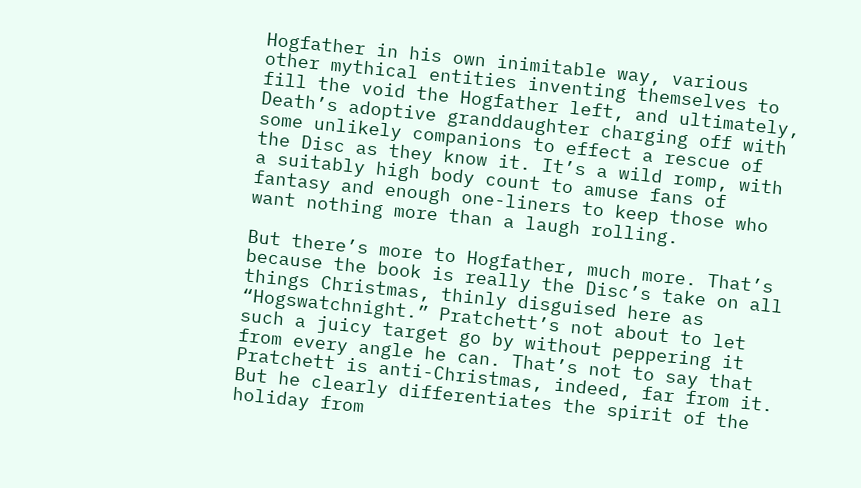Hogfather in his own inimitable way, various other mythical entities inventing themselves to fill the void the Hogfather left, and ultimately, Death’s adoptive granddaughter charging off with some unlikely companions to effect a rescue of the Disc as they know it. It’s a wild romp, with a suitably high body count to amuse fans of fantasy and enough one-liners to keep those who want nothing more than a laugh rolling.

But there’s more to Hogfather, much more. That’s because the book is really the Disc’s take on all things Christmas, thinly disguised here as “Hogswatchnight.” Pratchett’s not about to let such a juicy target go by without peppering it from every angle he can. That’s not to say that Pratchett is anti-Christmas, indeed, far from it. But he clearly differentiates the spirit of the holiday from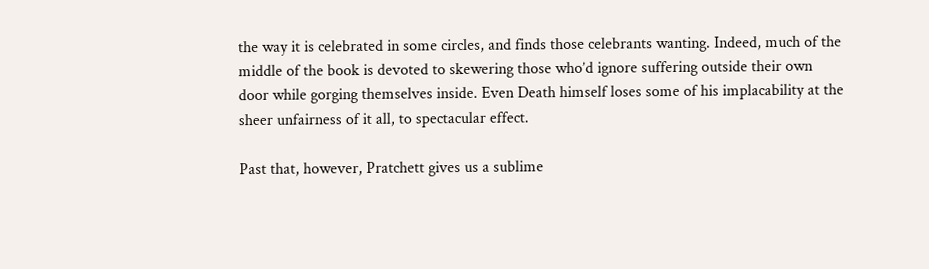the way it is celebrated in some circles, and finds those celebrants wanting. Indeed, much of the middle of the book is devoted to skewering those who’d ignore suffering outside their own door while gorging themselves inside. Even Death himself loses some of his implacability at the sheer unfairness of it all, to spectacular effect.

Past that, however, Pratchett gives us a sublime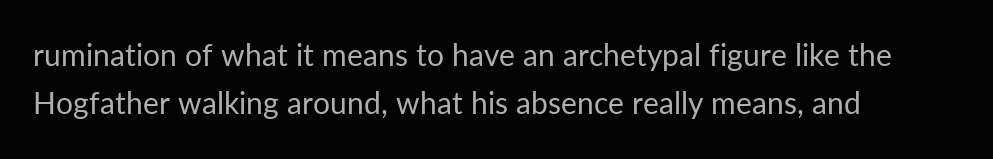rumination of what it means to have an archetypal figure like the Hogfather walking around, what his absence really means, and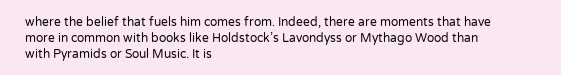where the belief that fuels him comes from. Indeed, there are moments that have more in common with books like Holdstock’s Lavondyss or Mythago Wood than with Pyramids or Soul Music. It is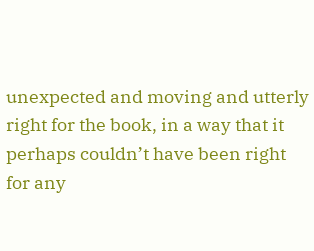unexpected and moving and utterly right for the book, in a way that it perhaps couldn’t have been right for any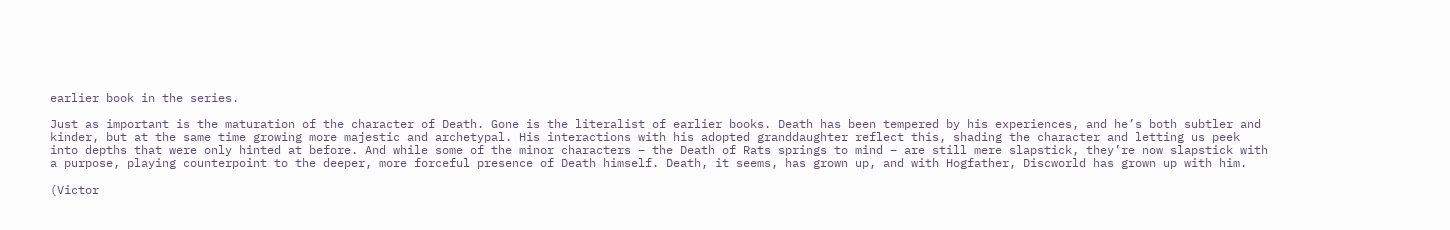earlier book in the series.

Just as important is the maturation of the character of Death. Gone is the literalist of earlier books. Death has been tempered by his experiences, and he’s both subtler and kinder, but at the same time growing more majestic and archetypal. His interactions with his adopted granddaughter reflect this, shading the character and letting us peek into depths that were only hinted at before. And while some of the minor characters – the Death of Rats springs to mind – are still mere slapstick, they’re now slapstick with a purpose, playing counterpoint to the deeper, more forceful presence of Death himself. Death, it seems, has grown up, and with Hogfather, Discworld has grown up with him.

(Victor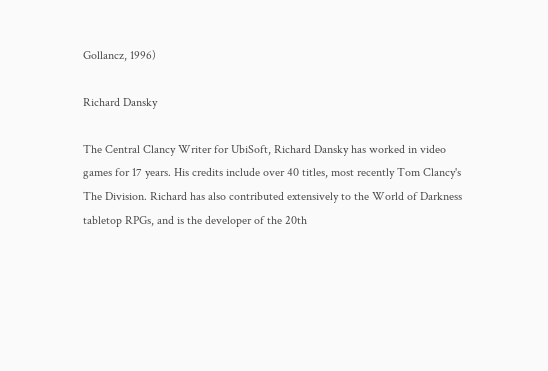Gollancz, 1996)

Richard Dansky

The Central Clancy Writer for UbiSoft, Richard Dansky has worked in video games for 17 years. His credits include over 40 titles, most recently Tom Clancy's The Division. Richard has also contributed extensively to the World of Darkness tabletop RPGs, and is the developer of the 20th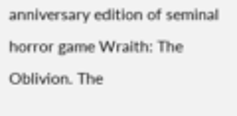anniversary edition of seminal horror game Wraith: The Oblivion. The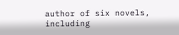author of six novels, including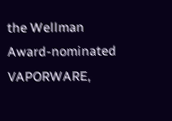the Wellman Award-nominated VAPORWARE,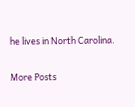he lives in North Carolina.

More Posts